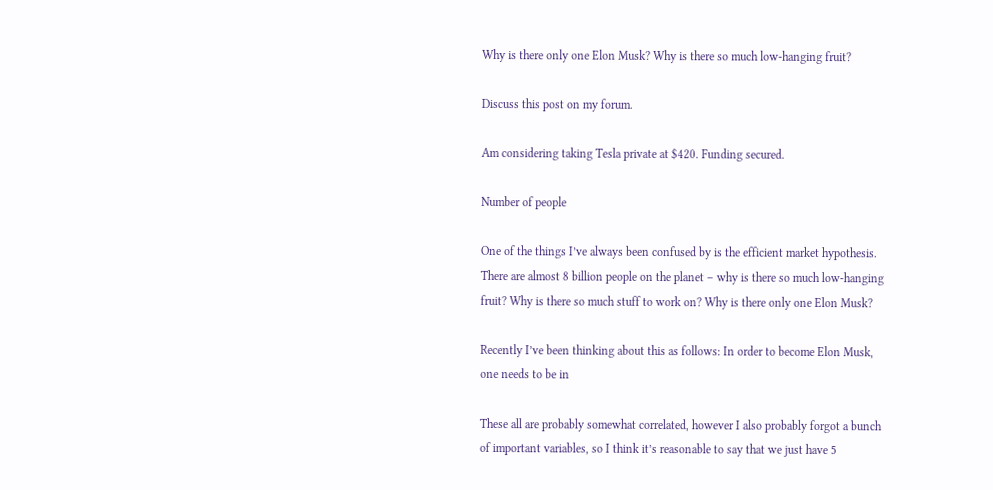Why is there only one Elon Musk? Why is there so much low-hanging fruit?

Discuss this post on my forum.

Am considering taking Tesla private at $420. Funding secured.

Number of people

One of the things I’ve always been confused by is the efficient market hypothesis. There are almost 8 billion people on the planet – why is there so much low-hanging fruit? Why is there so much stuff to work on? Why is there only one Elon Musk?

Recently I’ve been thinking about this as follows: In order to become Elon Musk, one needs to be in

These all are probably somewhat correlated, however I also probably forgot a bunch of important variables, so I think it’s reasonable to say that we just have 5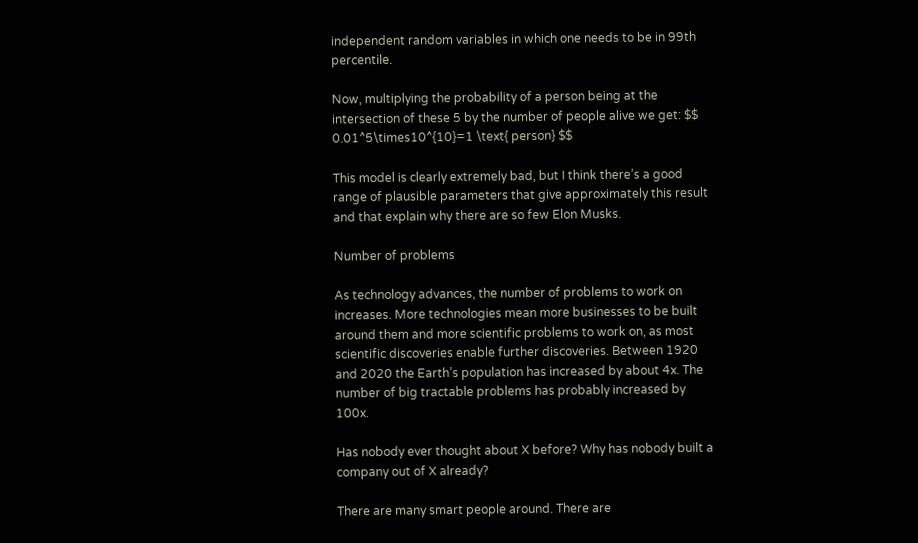independent random variables in which one needs to be in 99th percentile.

Now, multiplying the probability of a person being at the intersection of these 5 by the number of people alive we get: $$ 0.01^5\times10^{10}=1 \text{ person} $$

This model is clearly extremely bad, but I think there’s a good range of plausible parameters that give approximately this result and that explain why there are so few Elon Musks.

Number of problems

As technology advances, the number of problems to work on increases. More technologies mean more businesses to be built around them and more scientific problems to work on, as most scientific discoveries enable further discoveries. Between 1920 and 2020 the Earth’s population has increased by about 4x. The number of big tractable problems has probably increased by 100x.

Has nobody ever thought about X before? Why has nobody built a company out of X already?

There are many smart people around. There are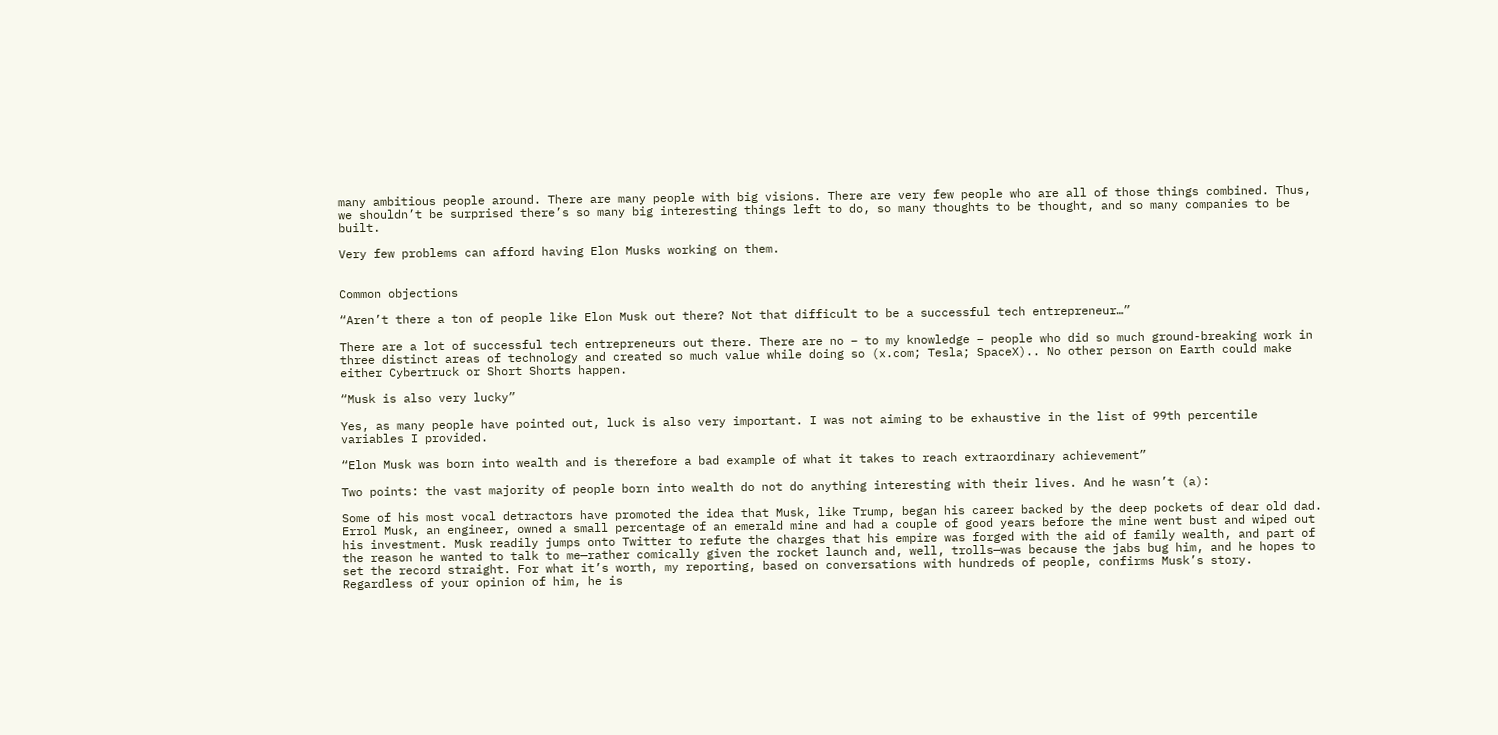many ambitious people around. There are many people with big visions. There are very few people who are all of those things combined. Thus, we shouldn’t be surprised there’s so many big interesting things left to do, so many thoughts to be thought, and so many companies to be built.

Very few problems can afford having Elon Musks working on them.


Common objections

“Aren’t there a ton of people like Elon Musk out there? Not that difficult to be a successful tech entrepreneur…”

There are a lot of successful tech entrepreneurs out there. There are no – to my knowledge – people who did so much ground-breaking work in three distinct areas of technology and created so much value while doing so (x.com; Tesla; SpaceX).. No other person on Earth could make either Cybertruck or Short Shorts happen.

“Musk is also very lucky”

Yes, as many people have pointed out, luck is also very important. I was not aiming to be exhaustive in the list of 99th percentile variables I provided.

“Elon Musk was born into wealth and is therefore a bad example of what it takes to reach extraordinary achievement”

Two points: the vast majority of people born into wealth do not do anything interesting with their lives. And he wasn’t (a):

Some of his most vocal detractors have promoted the idea that Musk, like Trump, began his career backed by the deep pockets of dear old dad. Errol Musk, an engineer, owned a small percentage of an emerald mine and had a couple of good years before the mine went bust and wiped out his investment. Musk readily jumps onto Twitter to refute the charges that his empire was forged with the aid of family wealth, and part of the reason he wanted to talk to me—rather comically given the rocket launch and, well, trolls—was because the jabs bug him, and he hopes to set the record straight. For what it’s worth, my reporting, based on conversations with hundreds of people, confirms Musk’s story. Regardless of your opinion of him, he is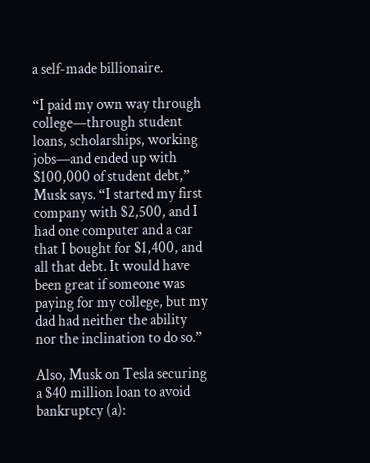a self-made billionaire.

“I paid my own way through college—through student loans, scholarships, working jobs—and ended up with $100,000 of student debt,” Musk says. “I started my first company with $2,500, and I had one computer and a car that I bought for $1,400, and all that debt. It would have been great if someone was paying for my college, but my dad had neither the ability nor the inclination to do so.”

Also, Musk on Tesla securing a $40 million loan to avoid bankruptcy (a):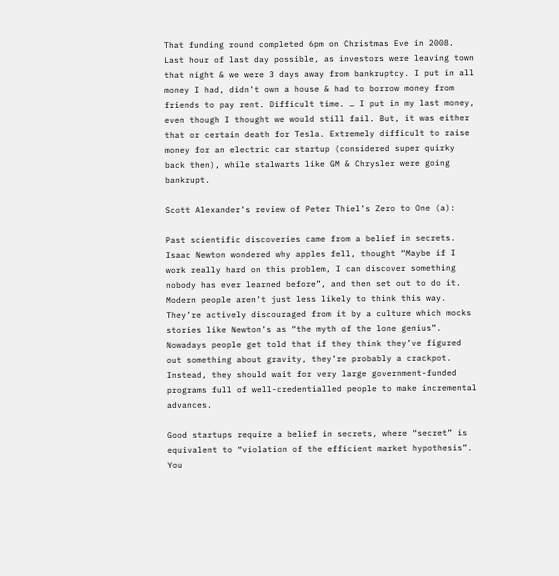That funding round completed 6pm on Christmas Eve in 2008. Last hour of last day possible, as investors were leaving town that night & we were 3 days away from bankruptcy. I put in all money I had, didn’t own a house & had to borrow money from friends to pay rent. Difficult time. … I put in my last money, even though I thought we would still fail. But, it was either that or certain death for Tesla. Extremely difficult to raise money for an electric car startup (considered super quirky back then), while stalwarts like GM & Chrysler were going bankrupt.

Scott Alexander’s review of Peter Thiel’s Zero to One (a):

Past scientific discoveries came from a belief in secrets. Isaac Newton wondered why apples fell, thought “Maybe if I work really hard on this problem, I can discover something nobody has ever learned before”, and then set out to do it. Modern people aren’t just less likely to think this way. They’re actively discouraged from it by a culture which mocks stories like Newton’s as “the myth of the lone genius”. Nowadays people get told that if they think they’ve figured out something about gravity, they’re probably a crackpot. Instead, they should wait for very large government-funded programs full of well-credentialled people to make incremental advances.

Good startups require a belief in secrets, where “secret” is equivalent to “violation of the efficient market hypothesis”. You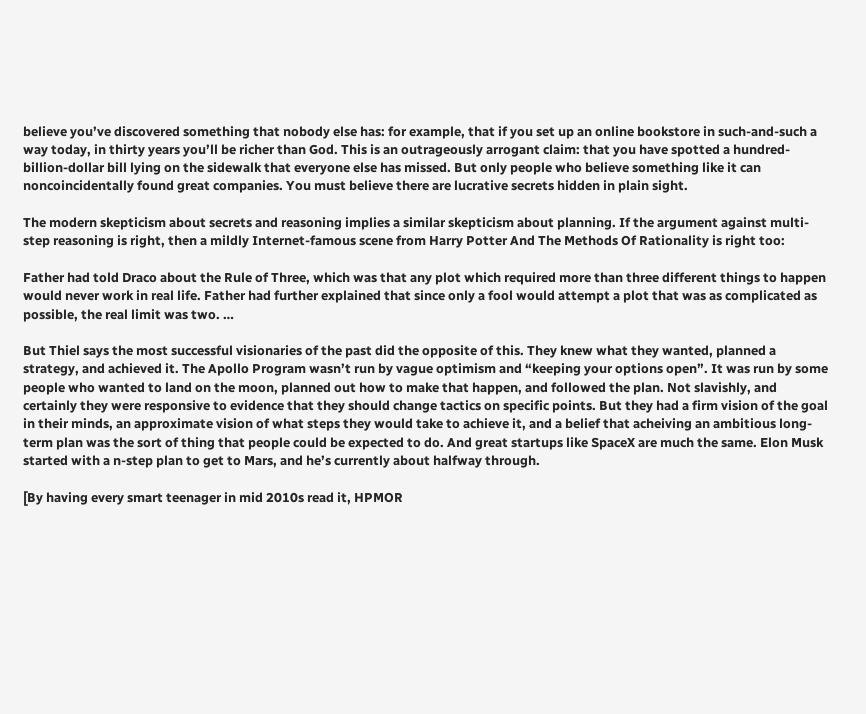believe you’ve discovered something that nobody else has: for example, that if you set up an online bookstore in such-and-such a way today, in thirty years you’ll be richer than God. This is an outrageously arrogant claim: that you have spotted a hundred-billion-dollar bill lying on the sidewalk that everyone else has missed. But only people who believe something like it can noncoincidentally found great companies. You must believe there are lucrative secrets hidden in plain sight.

The modern skepticism about secrets and reasoning implies a similar skepticism about planning. If the argument against multi-step reasoning is right, then a mildly Internet-famous scene from Harry Potter And The Methods Of Rationality is right too:

Father had told Draco about the Rule of Three, which was that any plot which required more than three different things to happen would never work in real life. Father had further explained that since only a fool would attempt a plot that was as complicated as possible, the real limit was two. …

But Thiel says the most successful visionaries of the past did the opposite of this. They knew what they wanted, planned a strategy, and achieved it. The Apollo Program wasn’t run by vague optimism and “keeping your options open”. It was run by some people who wanted to land on the moon, planned out how to make that happen, and followed the plan. Not slavishly, and certainly they were responsive to evidence that they should change tactics on specific points. But they had a firm vision of the goal in their minds, an approximate vision of what steps they would take to achieve it, and a belief that acheiving an ambitious long-term plan was the sort of thing that people could be expected to do. And great startups like SpaceX are much the same. Elon Musk started with a n-step plan to get to Mars, and he’s currently about halfway through.

[By having every smart teenager in mid 2010s read it, HPMOR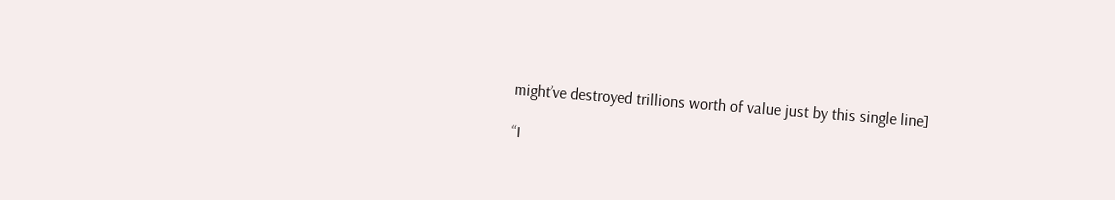might’ve destroyed trillions worth of value just by this single line]

“I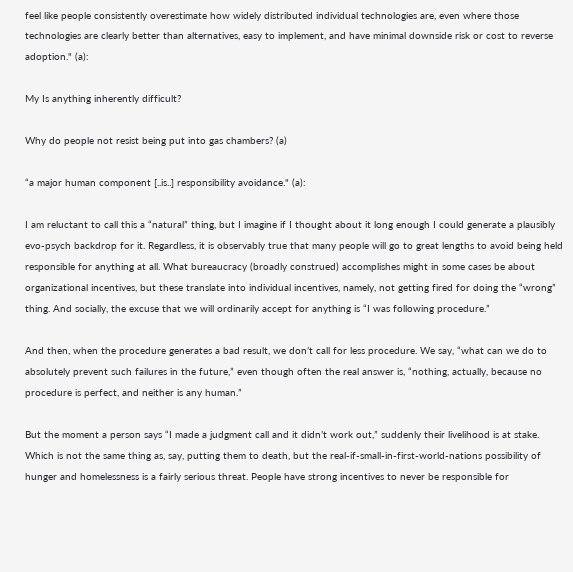feel like people consistently overestimate how widely distributed individual technologies are, even where those technologies are clearly better than alternatives, easy to implement, and have minimal downside risk or cost to reverse adoption." (a):

My Is anything inherently difficult?

Why do people not resist being put into gas chambers? (a)

“a major human component [..is..] responsibility avoidance." (a):

I am reluctant to call this a “natural” thing, but I imagine if I thought about it long enough I could generate a plausibly evo-psych backdrop for it. Regardless, it is observably true that many people will go to great lengths to avoid being held responsible for anything at all. What bureaucracy (broadly construed) accomplishes might in some cases be about organizational incentives, but these translate into individual incentives, namely, not getting fired for doing the “wrong” thing. And socially, the excuse that we will ordinarily accept for anything is “I was following procedure.”

And then, when the procedure generates a bad result, we don’t call for less procedure. We say, “what can we do to absolutely prevent such failures in the future,” even though often the real answer is, “nothing, actually, because no procedure is perfect, and neither is any human.”

But the moment a person says “I made a judgment call and it didn’t work out,” suddenly their livelihood is at stake. Which is not the same thing as, say, putting them to death, but the real-if-small-in-first-world-nations possibility of hunger and homelessness is a fairly serious threat. People have strong incentives to never be responsible for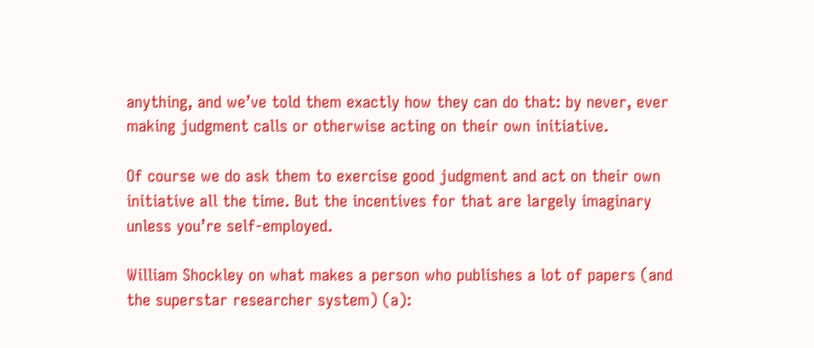anything, and we’ve told them exactly how they can do that: by never, ever making judgment calls or otherwise acting on their own initiative.

Of course we do ask them to exercise good judgment and act on their own initiative all the time. But the incentives for that are largely imaginary unless you’re self-employed.

William Shockley on what makes a person who publishes a lot of papers (and the superstar researcher system) (a):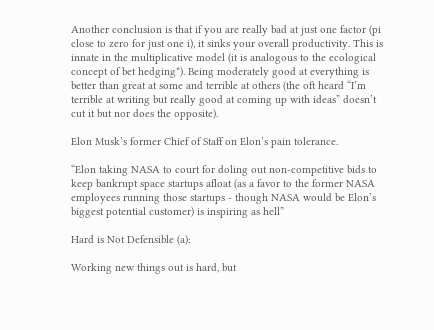Another conclusion is that if you are really bad at just one factor (pi close to zero for just one i), it sinks your overall productivity. This is innate in the multiplicative model (it is analogous to the ecological concept of bet hedging*). Being moderately good at everything is better than great at some and terrible at others (the oft heard “I’m terrible at writing but really good at coming up with ideas” doesn’t cut it but nor does the opposite).

Elon Musk’s former Chief of Staff on Elon’s pain tolerance.

“Elon taking NASA to court for doling out non-competitive bids to keep bankrupt space startups afloat (as a favor to the former NASA employees running those startups - though NASA would be Elon’s biggest potential customer) is inspiring as hell”

Hard is Not Defensible (a):

Working new things out is hard, but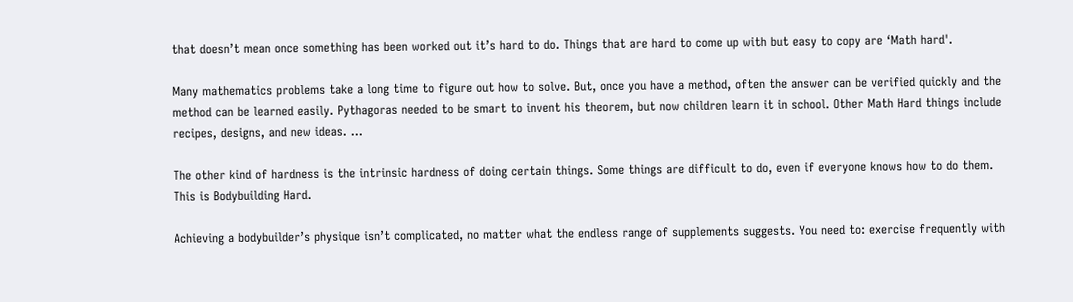that doesn’t mean once something has been worked out it’s hard to do. Things that are hard to come up with but easy to copy are ‘Math hard'.

Many mathematics problems take a long time to figure out how to solve. But, once you have a method, often the answer can be verified quickly and the method can be learned easily. Pythagoras needed to be smart to invent his theorem, but now children learn it in school. Other Math Hard things include recipes, designs, and new ideas. …

The other kind of hardness is the intrinsic hardness of doing certain things. Some things are difficult to do, even if everyone knows how to do them. This is Bodybuilding Hard.

Achieving a bodybuilder’s physique isn’t complicated, no matter what the endless range of supplements suggests. You need to: exercise frequently with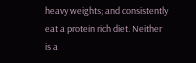heavy weights; and consistently eat a protein rich diet. Neither is a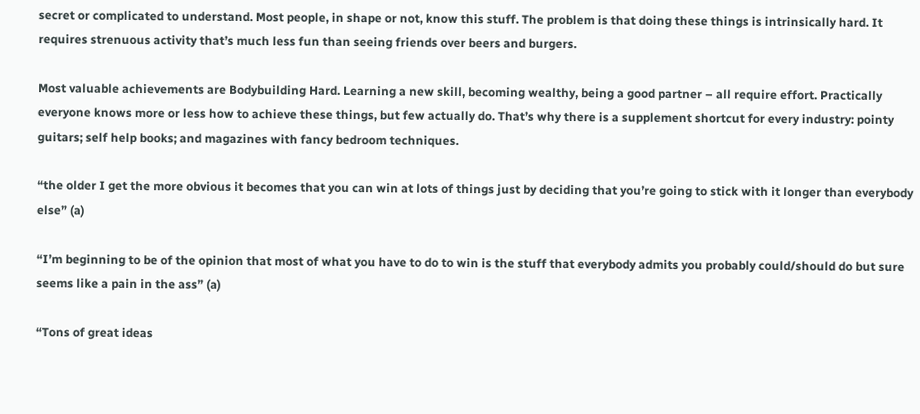secret or complicated to understand. Most people, in shape or not, know this stuff. The problem is that doing these things is intrinsically hard. It requires strenuous activity that’s much less fun than seeing friends over beers and burgers.

Most valuable achievements are Bodybuilding Hard. Learning a new skill, becoming wealthy, being a good partner – all require effort. Practically everyone knows more or less how to achieve these things, but few actually do. That’s why there is a supplement shortcut for every industry: pointy guitars; self help books; and magazines with fancy bedroom techniques.

“the older I get the more obvious it becomes that you can win at lots of things just by deciding that you’re going to stick with it longer than everybody else” (a)

“I’m beginning to be of the opinion that most of what you have to do to win is the stuff that everybody admits you probably could/should do but sure seems like a pain in the ass” (a)

“Tons of great ideas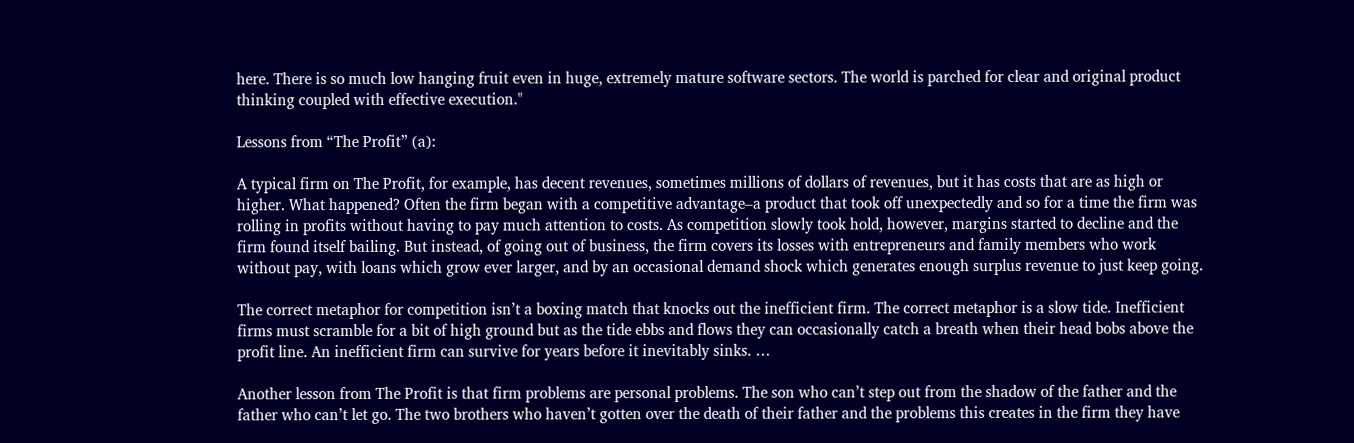here. There is so much low hanging fruit even in huge, extremely mature software sectors. The world is parched for clear and original product thinking coupled with effective execution."

Lessons from “The Profit” (a):

A typical firm on The Profit, for example, has decent revenues, sometimes millions of dollars of revenues, but it has costs that are as high or higher. What happened? Often the firm began with a competitive advantage–a product that took off unexpectedly and so for a time the firm was rolling in profits without having to pay much attention to costs. As competition slowly took hold, however, margins started to decline and the firm found itself bailing. But instead, of going out of business, the firm covers its losses with entrepreneurs and family members who work without pay, with loans which grow ever larger, and by an occasional demand shock which generates enough surplus revenue to just keep going.

The correct metaphor for competition isn’t a boxing match that knocks out the inefficient firm. The correct metaphor is a slow tide. Inefficient firms must scramble for a bit of high ground but as the tide ebbs and flows they can occasionally catch a breath when their head bobs above the profit line. An inefficient firm can survive for years before it inevitably sinks. …

Another lesson from The Profit is that firm problems are personal problems. The son who can’t step out from the shadow of the father and the father who can’t let go. The two brothers who haven’t gotten over the death of their father and the problems this creates in the firm they have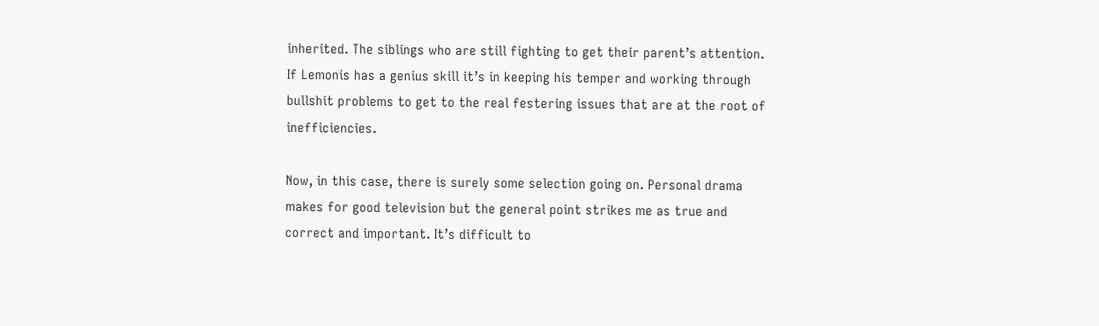inherited. The siblings who are still fighting to get their parent’s attention. If Lemonis has a genius skill it’s in keeping his temper and working through bullshit problems to get to the real festering issues that are at the root of inefficiencies.

Now, in this case, there is surely some selection going on. Personal drama makes for good television but the general point strikes me as true and correct and important. It’s difficult to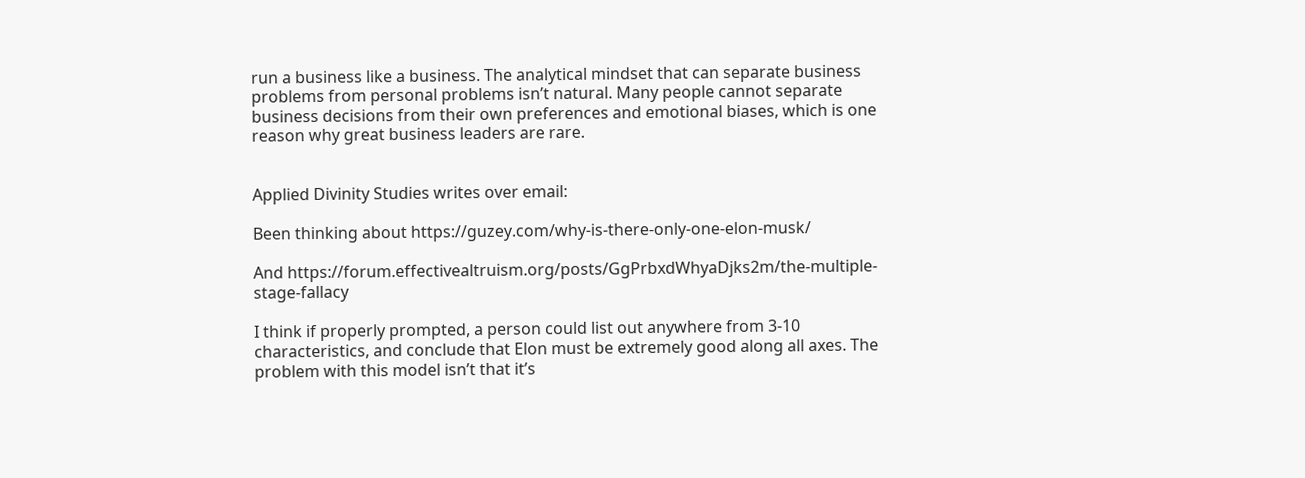run a business like a business. The analytical mindset that can separate business problems from personal problems isn’t natural. Many people cannot separate business decisions from their own preferences and emotional biases, which is one reason why great business leaders are rare.


Applied Divinity Studies writes over email:

Been thinking about https://guzey.com/why-is-there-only-one-elon-musk/

And https://forum.effectivealtruism.org/posts/GgPrbxdWhyaDjks2m/the-multiple-stage-fallacy

I think if properly prompted, a person could list out anywhere from 3-10 characteristics, and conclude that Elon must be extremely good along all axes. The problem with this model isn’t that it’s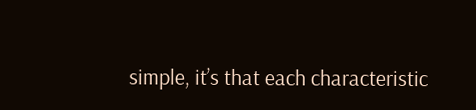simple, it’s that each characteristic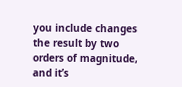you include changes the result by two orders of magnitude, and it’s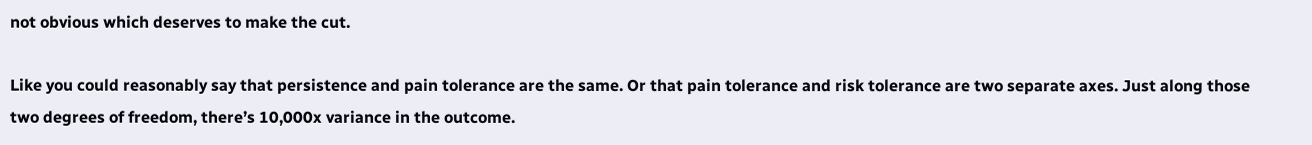not obvious which deserves to make the cut.

Like you could reasonably say that persistence and pain tolerance are the same. Or that pain tolerance and risk tolerance are two separate axes. Just along those two degrees of freedom, there’s 10,000x variance in the outcome.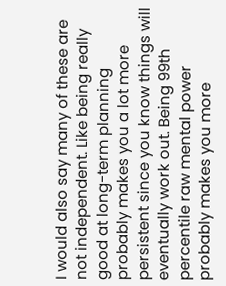I would also say many of these are not independent. Like being really good at long-term planning probably makes you a lot more persistent since you know things will eventually work out. Being 99th percentile raw mental power probably makes you more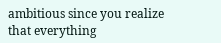ambitious since you realize that everything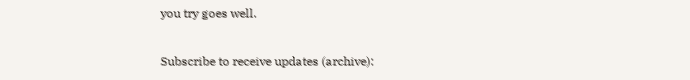you try goes well.

Subscribe to receive updates (archive):